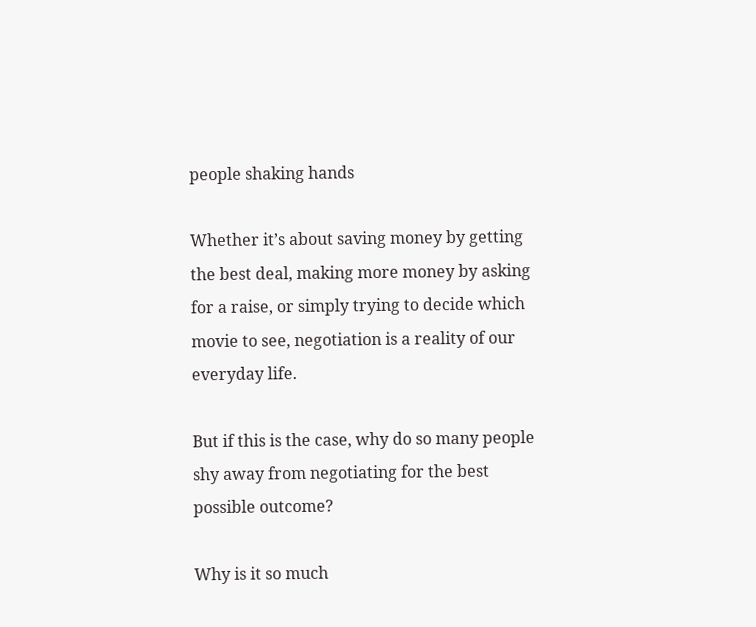people shaking hands

Whether it’s about saving money by getting the best deal, making more money by asking for a raise, or simply trying to decide which movie to see, negotiation is a reality of our everyday life.

But if this is the case, why do so many people shy away from negotiating for the best possible outcome?

Why is it so much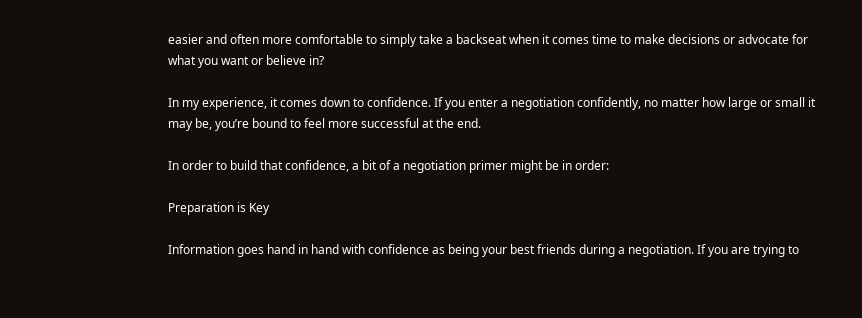easier and often more comfortable to simply take a backseat when it comes time to make decisions or advocate for what you want or believe in?

In my experience, it comes down to confidence. If you enter a negotiation confidently, no matter how large or small it may be, you’re bound to feel more successful at the end.

In order to build that confidence, a bit of a negotiation primer might be in order:

Preparation is Key

Information goes hand in hand with confidence as being your best friends during a negotiation. If you are trying to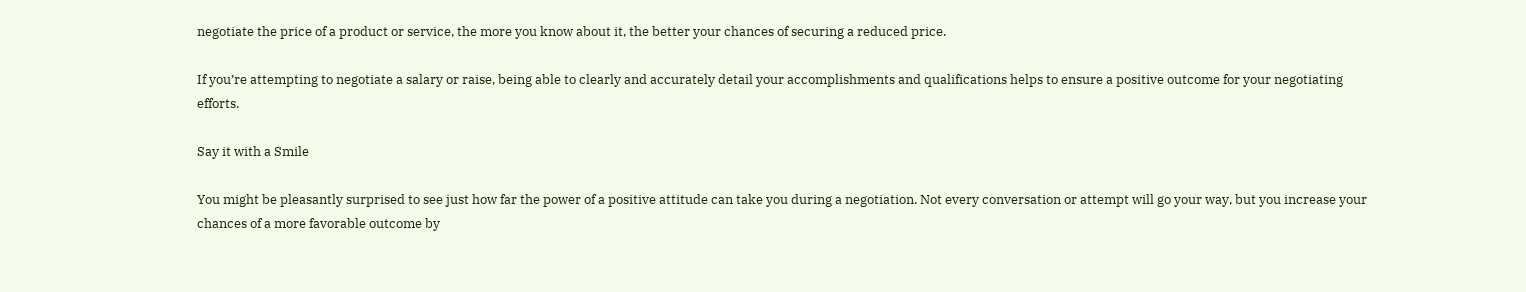negotiate the price of a product or service, the more you know about it, the better your chances of securing a reduced price.

If you’re attempting to negotiate a salary or raise, being able to clearly and accurately detail your accomplishments and qualifications helps to ensure a positive outcome for your negotiating efforts.

Say it with a Smile

You might be pleasantly surprised to see just how far the power of a positive attitude can take you during a negotiation. Not every conversation or attempt will go your way, but you increase your chances of a more favorable outcome by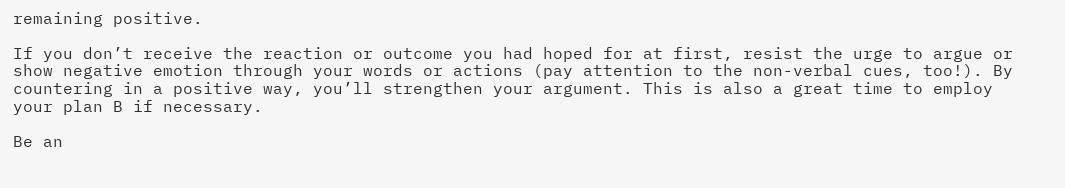remaining positive.

If you don’t receive the reaction or outcome you had hoped for at first, resist the urge to argue or show negative emotion through your words or actions (pay attention to the non-verbal cues, too!). By countering in a positive way, you’ll strengthen your argument. This is also a great time to employ your plan B if necessary.

Be an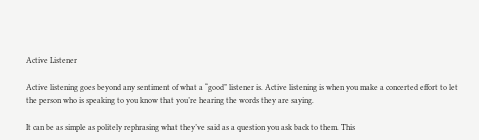Active Listener

Active listening goes beyond any sentiment of what a “good” listener is. Active listening is when you make a concerted effort to let the person who is speaking to you know that you’re hearing the words they are saying.

It can be as simple as politely rephrasing what they’ve said as a question you ask back to them. This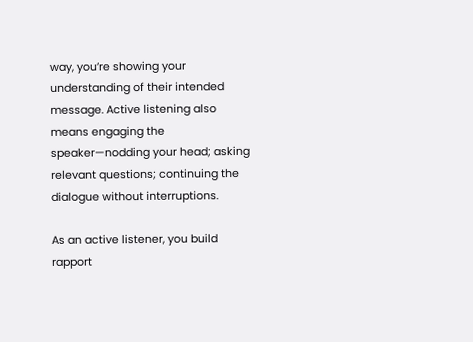way, you’re showing your understanding of their intended message. Active listening also means engaging the speaker—nodding your head; asking relevant questions; continuing the dialogue without interruptions.

As an active listener, you build rapport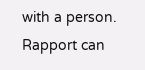with a person. Rapport can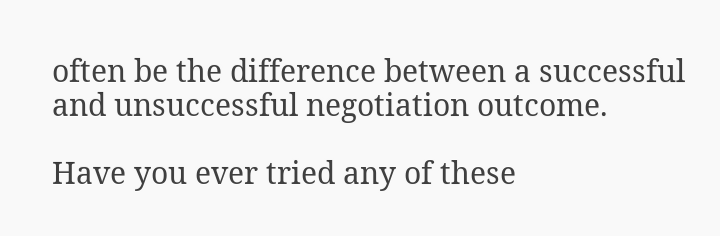often be the difference between a successful and unsuccessful negotiation outcome.

Have you ever tried any of these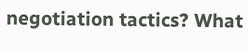negotiation tactics? What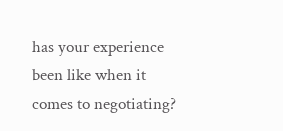has your experience been like when it comes to negotiating?